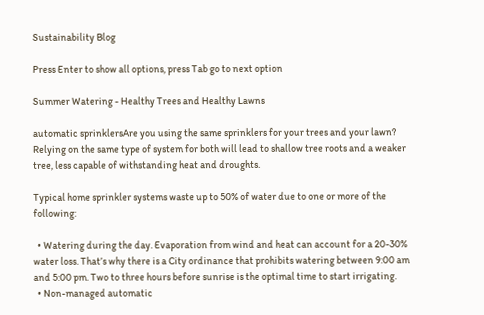Sustainability Blog

Press Enter to show all options, press Tab go to next option

Summer Watering - Healthy Trees and Healthy Lawns

automatic sprinklersAre you using the same sprinklers for your trees and your lawn? Relying on the same type of system for both will lead to shallow tree roots and a weaker tree, less capable of withstanding heat and droughts.

Typical home sprinkler systems waste up to 50% of water due to one or more of the following:

  • Watering during the day. Evaporation from wind and heat can account for a 20-30% water loss. That’s why there is a City ordinance that prohibits watering between 9:00 am and 5:00 pm. Two to three hours before sunrise is the optimal time to start irrigating.
  • Non-managed automatic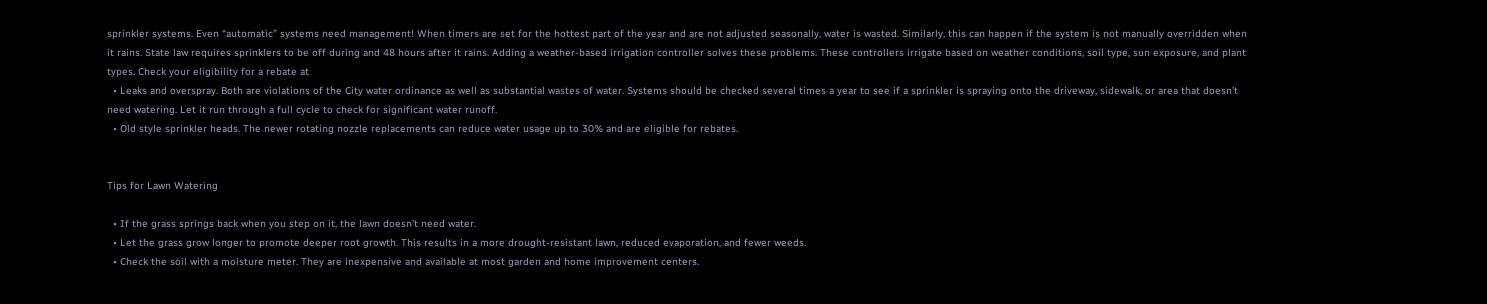sprinkler systems. Even “automatic” systems need management! When timers are set for the hottest part of the year and are not adjusted seasonally, water is wasted. Similarly, this can happen if the system is not manually overridden when it rains. State law requires sprinklers to be off during and 48 hours after it rains. Adding a weather-based irrigation controller solves these problems. These controllers irrigate based on weather conditions, soil type, sun exposure, and plant types. Check your eligibility for a rebate at
  • Leaks and overspray. Both are violations of the City water ordinance as well as substantial wastes of water. Systems should be checked several times a year to see if a sprinkler is spraying onto the driveway, sidewalk, or area that doesn’t need watering. Let it run through a full cycle to check for significant water runoff.
  • Old style sprinkler heads. The newer rotating nozzle replacements can reduce water usage up to 30% and are eligible for rebates.


Tips for Lawn Watering

  • If the grass springs back when you step on it, the lawn doesn’t need water.
  • Let the grass grow longer to promote deeper root growth. This results in a more drought-resistant lawn, reduced evaporation, and fewer weeds.
  • Check the soil with a moisture meter. They are inexpensive and available at most garden and home improvement centers.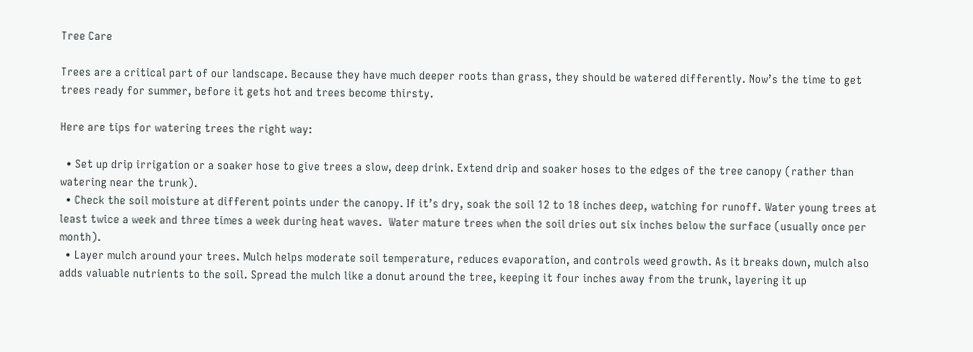Tree Care

Trees are a critical part of our landscape. Because they have much deeper roots than grass, they should be watered differently. Now’s the time to get trees ready for summer, before it gets hot and trees become thirsty.

Here are tips for watering trees the right way:

  • Set up drip irrigation or a soaker hose to give trees a slow, deep drink. Extend drip and soaker hoses to the edges of the tree canopy (rather than watering near the trunk).
  • Check the soil moisture at different points under the canopy. If it’s dry, soak the soil 12 to 18 inches deep, watching for runoff. Water young trees at least twice a week and three times a week during heat waves.  Water mature trees when the soil dries out six inches below the surface (usually once per month).
  • Layer mulch around your trees. Mulch helps moderate soil temperature, reduces evaporation, and controls weed growth. As it breaks down, mulch also adds valuable nutrients to the soil. Spread the mulch like a donut around the tree, keeping it four inches away from the trunk, layering it up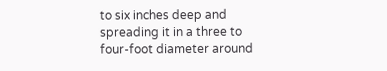to six inches deep and spreading it in a three to four-foot diameter around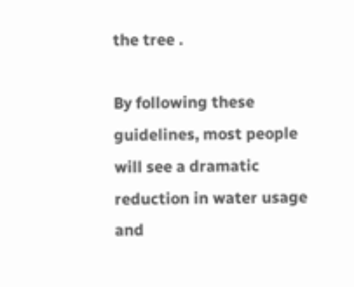the tree .

By following these guidelines, most people will see a dramatic reduction in water usage and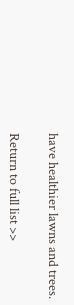have healthier lawns and trees.

Return to full list >>